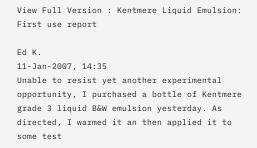View Full Version : Kentmere Liquid Emulsion: First use report

Ed K.
11-Jan-2007, 14:35
Unable to resist yet another experimental opportunity, I purchased a bottle of Kentmere grade 3 liquid B&W emulsion yesterday. As directed, I warmed it an then applied it to some test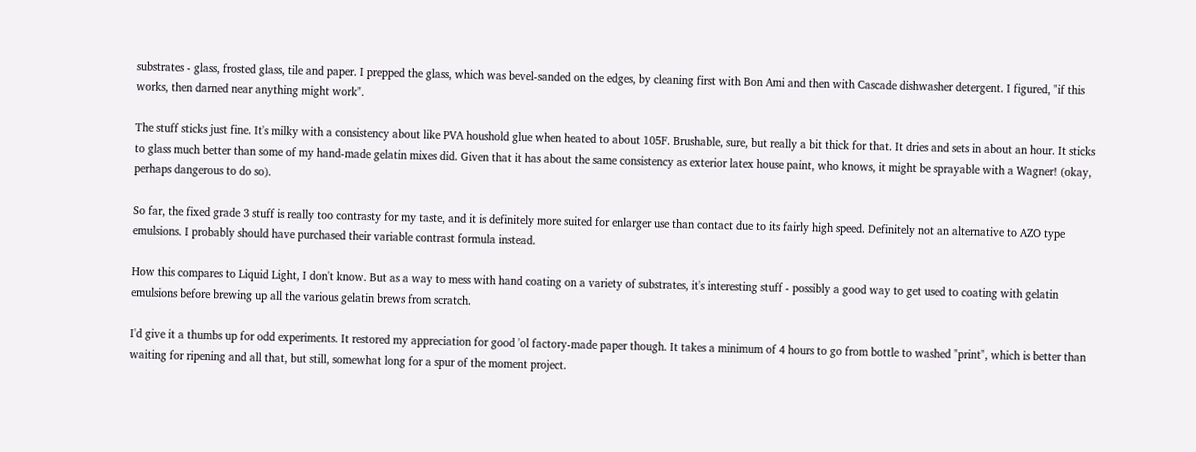substrates - glass, frosted glass, tile and paper. I prepped the glass, which was bevel-sanded on the edges, by cleaning first with Bon Ami and then with Cascade dishwasher detergent. I figured, "if this works, then darned near anything might work".

The stuff sticks just fine. It's milky with a consistency about like PVA houshold glue when heated to about 105F. Brushable, sure, but really a bit thick for that. It dries and sets in about an hour. It sticks to glass much better than some of my hand-made gelatin mixes did. Given that it has about the same consistency as exterior latex house paint, who knows, it might be sprayable with a Wagner! (okay, perhaps dangerous to do so).

So far, the fixed grade 3 stuff is really too contrasty for my taste, and it is definitely more suited for enlarger use than contact due to its fairly high speed. Definitely not an alternative to AZO type emulsions. I probably should have purchased their variable contrast formula instead.

How this compares to Liquid Light, I don't know. But as a way to mess with hand coating on a variety of substrates, it's interesting stuff - possibly a good way to get used to coating with gelatin emulsions before brewing up all the various gelatin brews from scratch.

I'd give it a thumbs up for odd experiments. It restored my appreciation for good 'ol factory-made paper though. It takes a minimum of 4 hours to go from bottle to washed "print", which is better than waiting for ripening and all that, but still, somewhat long for a spur of the moment project.